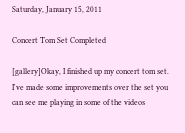Saturday, January 15, 2011

Concert Tom Set Completed

[gallery]Okay, I finished up my concert tom set. I've made some improvements over the set you can see me playing in some of the videos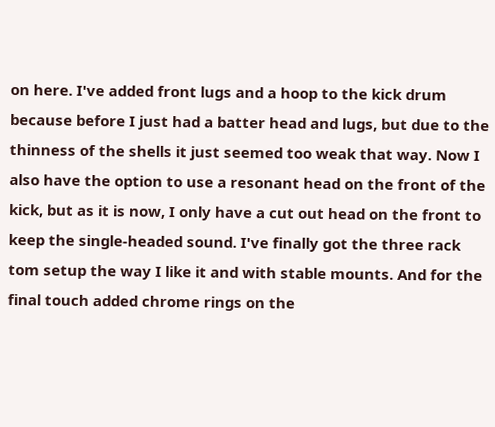on here. I've added front lugs and a hoop to the kick drum because before I just had a batter head and lugs, but due to the thinness of the shells it just seemed too weak that way. Now I also have the option to use a resonant head on the front of the kick, but as it is now, I only have a cut out head on the front to keep the single-headed sound. I've finally got the three rack tom setup the way I like it and with stable mounts. And for the final touch added chrome rings on the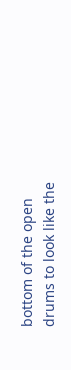bottom of the open drums to look like the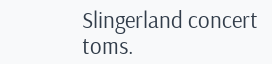Slingerland concert toms.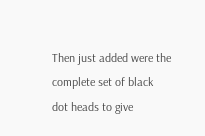Then just added were the complete set of black dot heads to give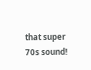that super 70s sound!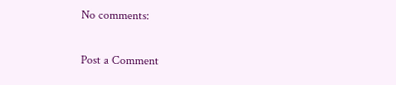No comments:

Post a Comment